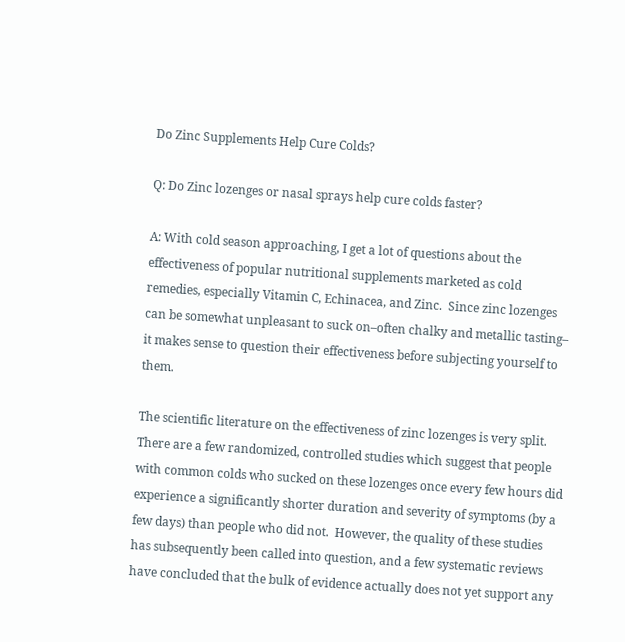Do Zinc Supplements Help Cure Colds?

Q: Do Zinc lozenges or nasal sprays help cure colds faster?

A: With cold season approaching, I get a lot of questions about the effectiveness of popular nutritional supplements marketed as cold remedies, especially Vitamin C, Echinacea, and Zinc.  Since zinc lozenges can be somewhat unpleasant to suck on–often chalky and metallic tasting– it makes sense to question their effectiveness before subjecting yourself to them.

The scientific literature on the effectiveness of zinc lozenges is very split.  There are a few randomized, controlled studies which suggest that people with common colds who sucked on these lozenges once every few hours did experience a significantly shorter duration and severity of symptoms (by a few days) than people who did not.  However, the quality of these studies has subsequently been called into question, and a few systematic reviews have concluded that the bulk of evidence actually does not yet support any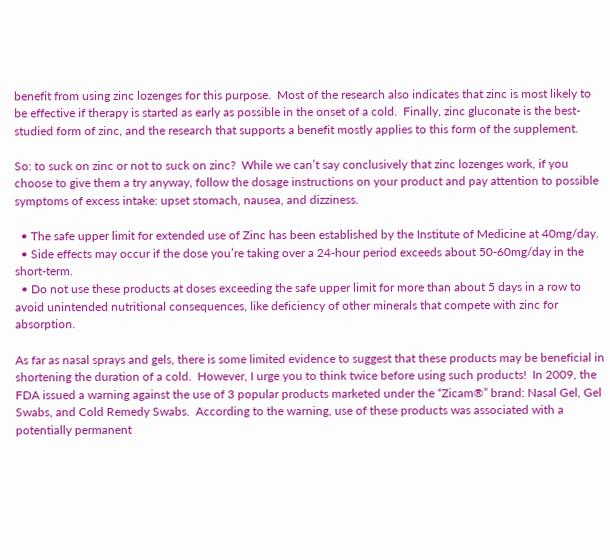benefit from using zinc lozenges for this purpose.  Most of the research also indicates that zinc is most likely to be effective if therapy is started as early as possible in the onset of a cold.  Finally, zinc gluconate is the best-studied form of zinc, and the research that supports a benefit mostly applies to this form of the supplement.

So: to suck on zinc or not to suck on zinc?  While we can’t say conclusively that zinc lozenges work, if you choose to give them a try anyway, follow the dosage instructions on your product and pay attention to possible symptoms of excess intake: upset stomach, nausea, and dizziness.

  • The safe upper limit for extended use of Zinc has been established by the Institute of Medicine at 40mg/day.
  • Side effects may occur if the dose you’re taking over a 24-hour period exceeds about 50-60mg/day in the short-term.
  • Do not use these products at doses exceeding the safe upper limit for more than about 5 days in a row to avoid unintended nutritional consequences, like deficiency of other minerals that compete with zinc for absorption.

As far as nasal sprays and gels, there is some limited evidence to suggest that these products may be beneficial in shortening the duration of a cold.  However, I urge you to think twice before using such products!  In 2009, the FDA issued a warning against the use of 3 popular products marketed under the “Zicam®” brand: Nasal Gel, Gel Swabs, and Cold Remedy Swabs.  According to the warning, use of these products was associated with a potentially permanent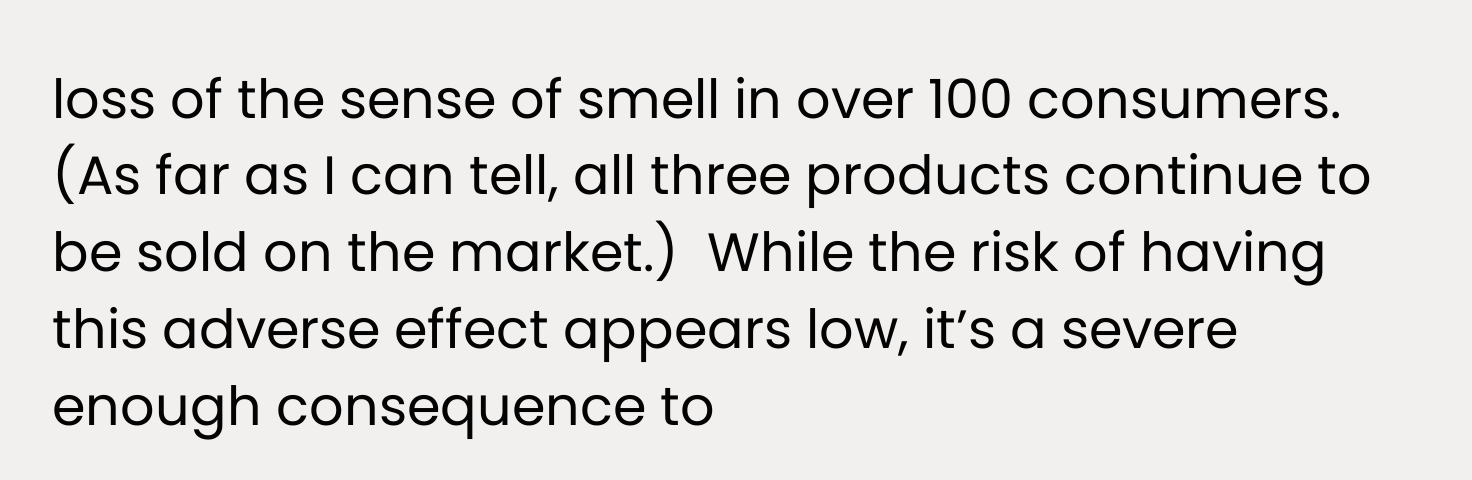loss of the sense of smell in over 100 consumers. (As far as I can tell, all three products continue to be sold on the market.)  While the risk of having this adverse effect appears low, it’s a severe enough consequence to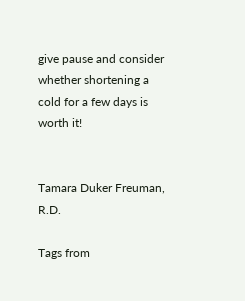give pause and consider whether shortening a cold for a few days is worth it!


Tamara Duker Freuman, R.D.

Tags from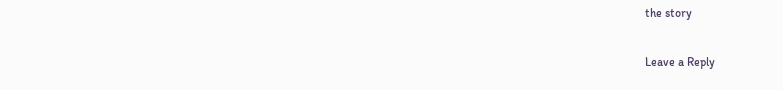the story

Leave a Reply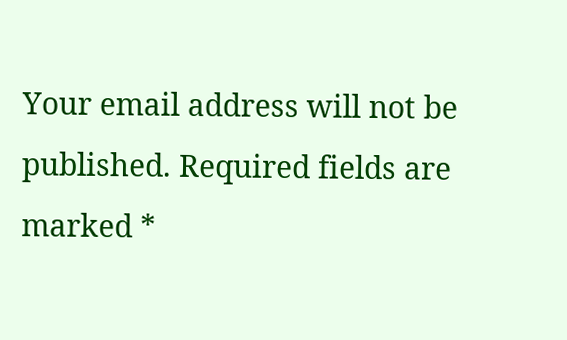Your email address will not be published. Required fields are marked *